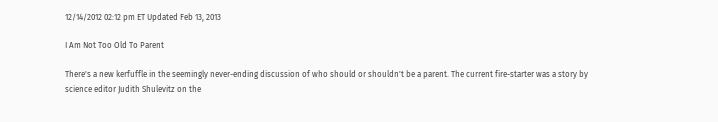12/14/2012 02:12 pm ET Updated Feb 13, 2013

I Am Not Too Old To Parent

There's a new kerfuffle in the seemingly never-ending discussion of who should or shouldn't be a parent. The current fire-starter was a story by science editor Judith Shulevitz on the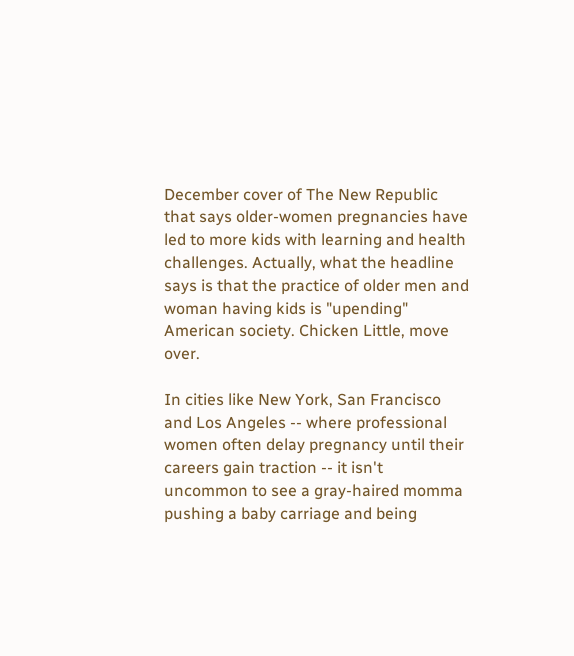December cover of The New Republic that says older-women pregnancies have led to more kids with learning and health challenges. Actually, what the headline says is that the practice of older men and woman having kids is "upending" American society. Chicken Little, move over.

In cities like New York, San Francisco and Los Angeles -- where professional women often delay pregnancy until their careers gain traction -- it isn't uncommon to see a gray-haired momma pushing a baby carriage and being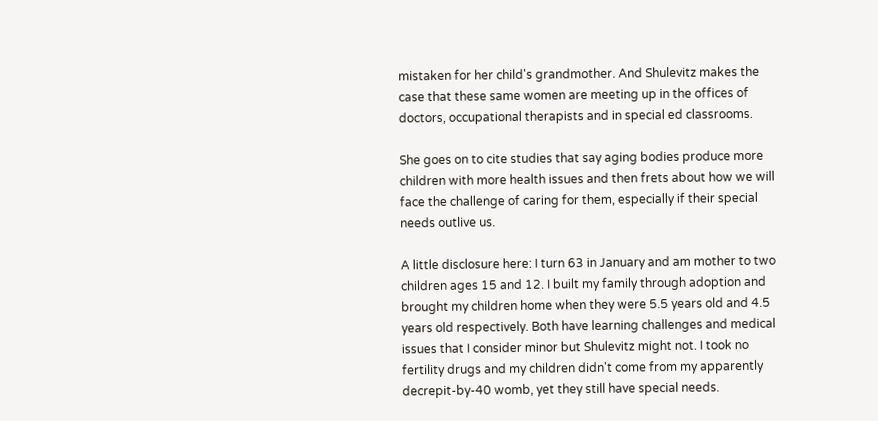mistaken for her child's grandmother. And Shulevitz makes the case that these same women are meeting up in the offices of doctors, occupational therapists and in special ed classrooms.

She goes on to cite studies that say aging bodies produce more children with more health issues and then frets about how we will face the challenge of caring for them, especially if their special needs outlive us.

A little disclosure here: I turn 63 in January and am mother to two children ages 15 and 12. I built my family through adoption and brought my children home when they were 5.5 years old and 4.5 years old respectively. Both have learning challenges and medical issues that I consider minor but Shulevitz might not. I took no fertility drugs and my children didn't come from my apparently decrepit-by-40 womb, yet they still have special needs.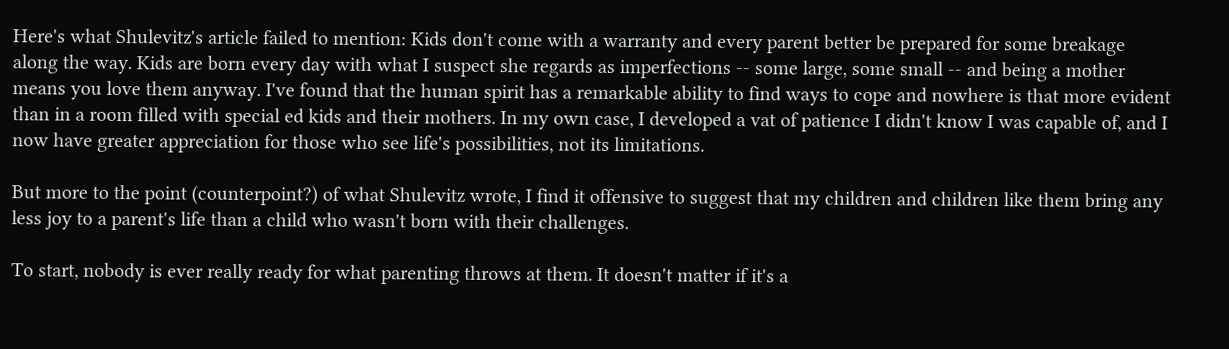Here's what Shulevitz's article failed to mention: Kids don't come with a warranty and every parent better be prepared for some breakage along the way. Kids are born every day with what I suspect she regards as imperfections -- some large, some small -- and being a mother means you love them anyway. I've found that the human spirit has a remarkable ability to find ways to cope and nowhere is that more evident than in a room filled with special ed kids and their mothers. In my own case, I developed a vat of patience I didn't know I was capable of, and I now have greater appreciation for those who see life's possibilities, not its limitations.

But more to the point (counterpoint?) of what Shulevitz wrote, I find it offensive to suggest that my children and children like them bring any less joy to a parent's life than a child who wasn't born with their challenges.

To start, nobody is ever really ready for what parenting throws at them. It doesn't matter if it's a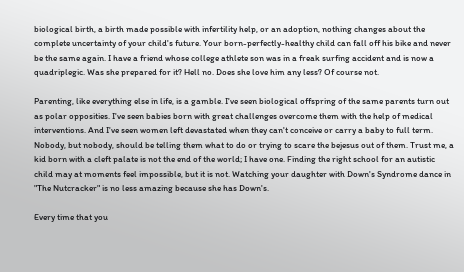biological birth, a birth made possible with infertility help, or an adoption, nothing changes about the complete uncertainty of your child's future. Your born-perfectly-healthy child can fall off his bike and never be the same again. I have a friend whose college athlete son was in a freak surfing accident and is now a quadriplegic. Was she prepared for it? Hell no. Does she love him any less? Of course not.

Parenting, like everything else in life, is a gamble. I've seen biological offspring of the same parents turn out as polar opposities. I've seen babies born with great challenges overcome them with the help of medical interventions. And I've seen women left devastated when they can't conceive or carry a baby to full term. Nobody, but nobody, should be telling them what to do or trying to scare the bejesus out of them. Trust me, a kid born with a cleft palate is not the end of the world; I have one. Finding the right school for an autistic child may at moments feel impossible, but it is not. Watching your daughter with Down's Syndrome dance in "The Nutcracker" is no less amazing because she has Down's.

Every time that you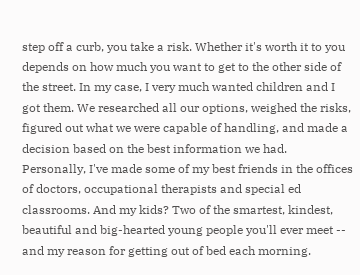step off a curb, you take a risk. Whether it's worth it to you depends on how much you want to get to the other side of the street. In my case, I very much wanted children and I got them. We researched all our options, weighed the risks, figured out what we were capable of handling, and made a decision based on the best information we had. Personally, I've made some of my best friends in the offices of doctors, occupational therapists and special ed classrooms. And my kids? Two of the smartest, kindest, beautiful and big-hearted young people you'll ever meet -- and my reason for getting out of bed each morning.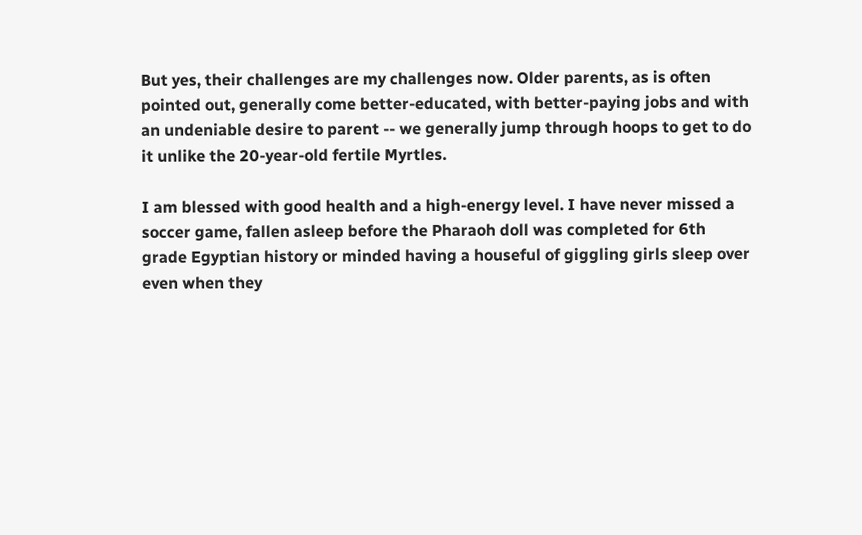But yes, their challenges are my challenges now. Older parents, as is often pointed out, generally come better-educated, with better-paying jobs and with an undeniable desire to parent -- we generally jump through hoops to get to do it unlike the 20-year-old fertile Myrtles.

I am blessed with good health and a high-energy level. I have never missed a soccer game, fallen asleep before the Pharaoh doll was completed for 6th grade Egyptian history or minded having a houseful of giggling girls sleep over even when they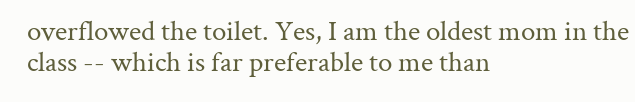overflowed the toilet. Yes, I am the oldest mom in the class -- which is far preferable to me than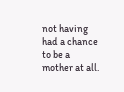not having had a chance to be a mother at all.